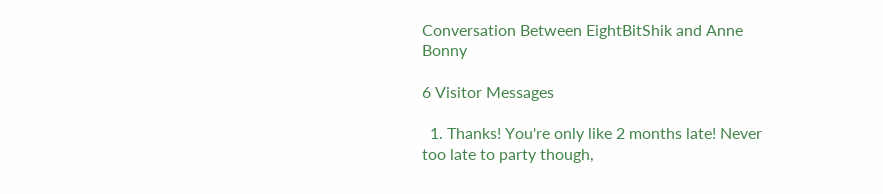Conversation Between EightBitShik and Anne Bonny

6 Visitor Messages

  1. Thanks! You're only like 2 months late! Never too late to party though,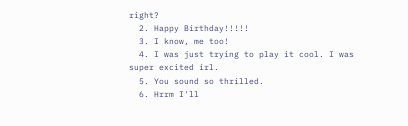right?
  2. Happy Birthday!!!!!
  3. I know, me too!
  4. I was just trying to play it cool. I was super excited irl.
  5. You sound so thrilled.
  6. Hrrm I'll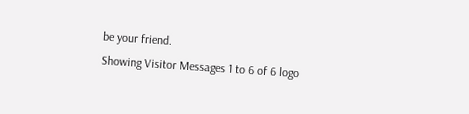be your friend.
Showing Visitor Messages 1 to 6 of 6 logo